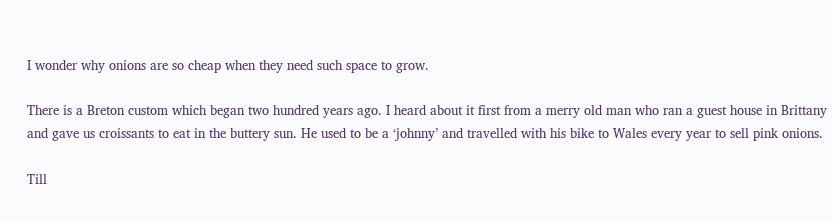I wonder why onions are so cheap when they need such space to grow.

There is a Breton custom which began two hundred years ago. I heard about it first from a merry old man who ran a guest house in Brittany and gave us croissants to eat in the buttery sun. He used to be a ‘johnny’ and travelled with his bike to Wales every year to sell pink onions.

Till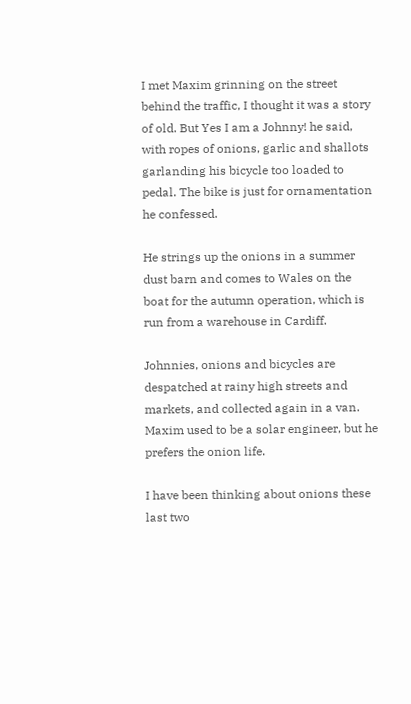I met Maxim grinning on the street behind the traffic, I thought it was a story of old. But Yes I am a Johnny! he said, with ropes of onions, garlic and shallots garlanding his bicycle too loaded to pedal. The bike is just for ornamentation he confessed.

He strings up the onions in a summer dust barn and comes to Wales on the boat for the autumn operation, which is run from a warehouse in Cardiff.

Johnnies, onions and bicycles are despatched at rainy high streets and markets, and collected again in a van. Maxim used to be a solar engineer, but he prefers the onion life.

I have been thinking about onions these last two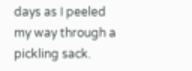days as I peeled my way through a pickling sack.